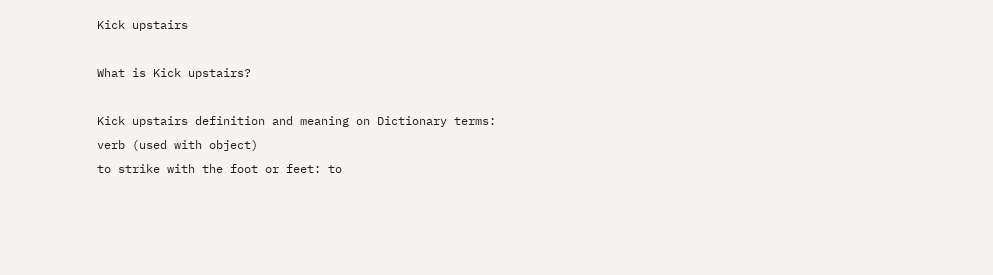Kick upstairs

What is Kick upstairs?

Kick upstairs definition and meaning on Dictionary terms:
verb (used with object)
to strike with the foot or feet: to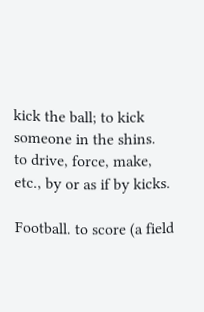kick the ball; to kick someone in the shins.
to drive, force, make, etc., by or as if by kicks.

Football. to score (a field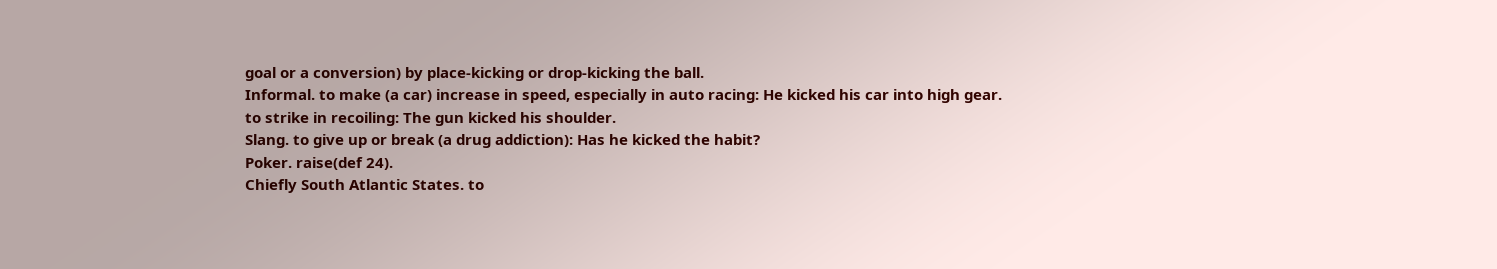goal or a conversion) by place-kicking or drop-kicking the ball.
Informal. to make (a car) increase in speed, especially in auto racing: He kicked his car into high gear.
to strike in recoiling: The gun kicked his shoulder.
Slang. to give up or break (a drug addiction): Has he kicked the habit?
Poker. raise(def 24).
Chiefly South Atlantic States. to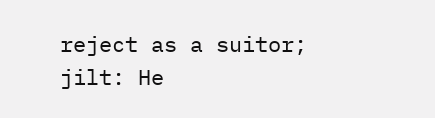reject as a suitor; jilt: He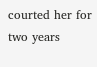courted her for two years